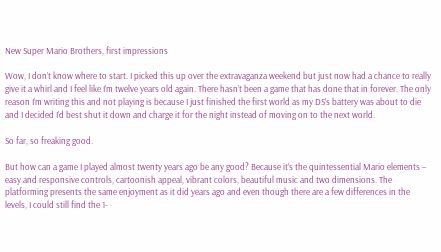New Super Mario Brothers, first impressions

Wow, I don’t know where to start. I picked this up over the extravaganza weekend but just now had a chance to really give it a whirl and I feel like I’m twelve years old again. There hasn’t been a game that has done that in forever. The only reason I’m writing this and not playing is because I just finished the first world as my DS’s battery was about to die and I decided I’d best shut it down and charge it for the night instead of moving on to the next world.

So far, so freaking good.

But how can a game I played almost twenty years ago be any good? Because it’s the quintessential Mario elements – easy and responsive controls, cartoonish appeal, vibrant colors, beautiful music and two dimensions. The platforming presents the same enjoyment as it did years ago and even though there are a few differences in the levels, I could still find the 1-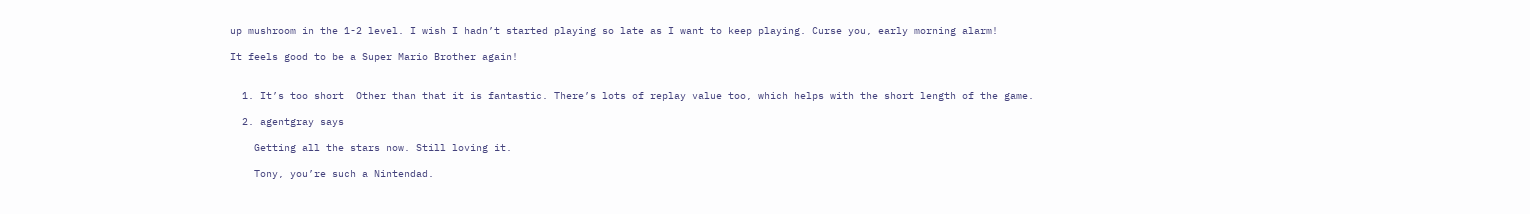up mushroom in the 1-2 level. I wish I hadn’t started playing so late as I want to keep playing. Curse you, early morning alarm!

It feels good to be a Super Mario Brother again!


  1. It’s too short  Other than that it is fantastic. There’s lots of replay value too, which helps with the short length of the game.

  2. agentgray says

    Getting all the stars now. Still loving it.

    Tony, you’re such a Nintendad.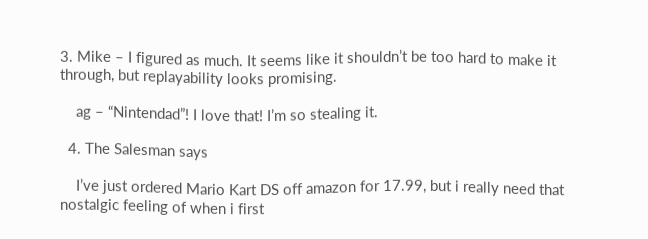3. Mike – I figured as much. It seems like it shouldn’t be too hard to make it through, but replayability looks promising.

    ag – “Nintendad”! I love that! I’m so stealing it.

  4. The Salesman says

    I’ve just ordered Mario Kart DS off amazon for 17.99, but i really need that nostalgic feeling of when i first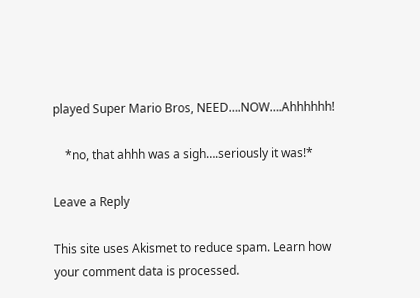played Super Mario Bros, NEED….NOW….Ahhhhhh!

    *no, that ahhh was a sigh….seriously it was!*

Leave a Reply

This site uses Akismet to reduce spam. Learn how your comment data is processed.